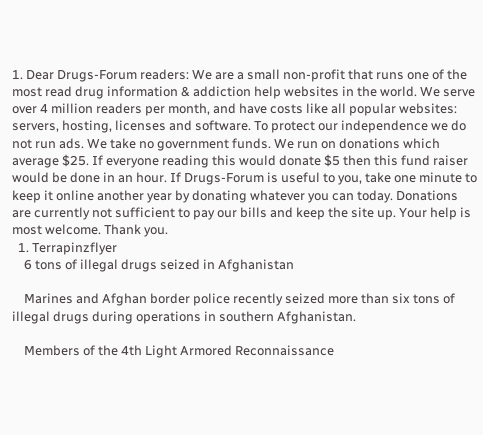1. Dear Drugs-Forum readers: We are a small non-profit that runs one of the most read drug information & addiction help websites in the world. We serve over 4 million readers per month, and have costs like all popular websites: servers, hosting, licenses and software. To protect our independence we do not run ads. We take no government funds. We run on donations which average $25. If everyone reading this would donate $5 then this fund raiser would be done in an hour. If Drugs-Forum is useful to you, take one minute to keep it online another year by donating whatever you can today. Donations are currently not sufficient to pay our bills and keep the site up. Your help is most welcome. Thank you.
  1. Terrapinzflyer
    6 tons of illegal drugs seized in Afghanistan

    Marines and Afghan border police recently seized more than six tons of illegal drugs during operations in southern Afghanistan.

    Members of the 4th Light Armored Reconnaissance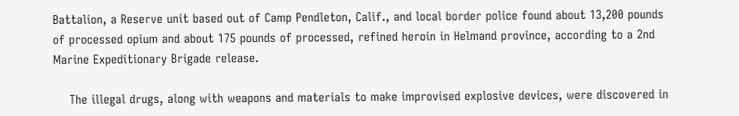Battalion, a Reserve unit based out of Camp Pendleton, Calif., and local border police found about 13,200 pounds of processed opium and about 175 pounds of processed, refined heroin in Helmand province, according to a 2nd Marine Expeditionary Brigade release.

    The illegal drugs, along with weapons and materials to make improvised explosive devices, were discovered in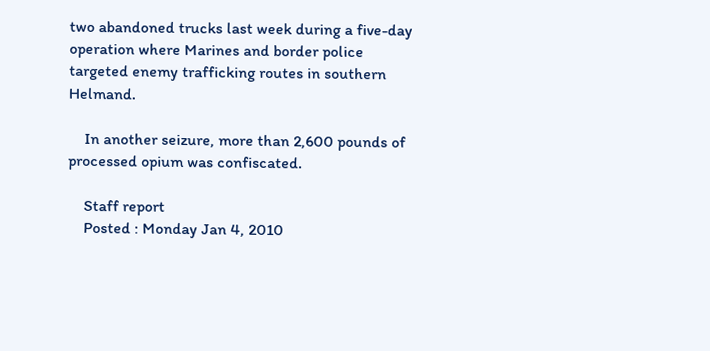two abandoned trucks last week during a five-day operation where Marines and border police targeted enemy trafficking routes in southern Helmand.

    In another seizure, more than 2,600 pounds of processed opium was confiscated.

    Staff report
    Posted : Monday Jan 4, 2010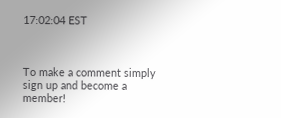17:02:04 EST



To make a comment simply sign up and become a member!